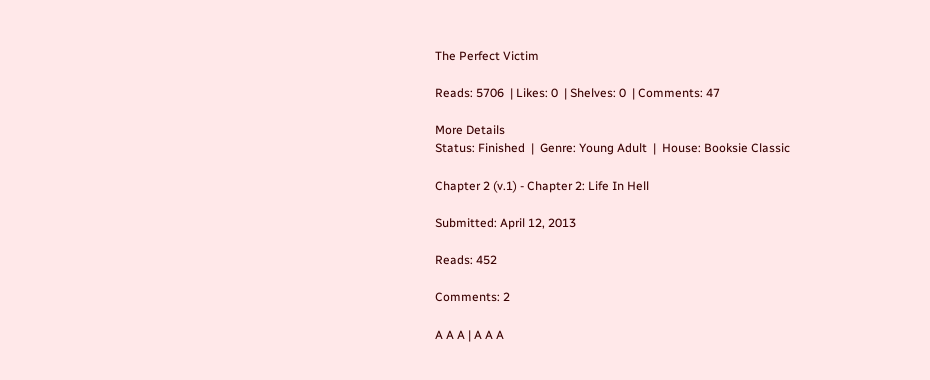The Perfect Victim

Reads: 5706  | Likes: 0  | Shelves: 0  | Comments: 47

More Details
Status: Finished  |  Genre: Young Adult  |  House: Booksie Classic

Chapter 2 (v.1) - Chapter 2: Life In Hell

Submitted: April 12, 2013

Reads: 452

Comments: 2

A A A | A A A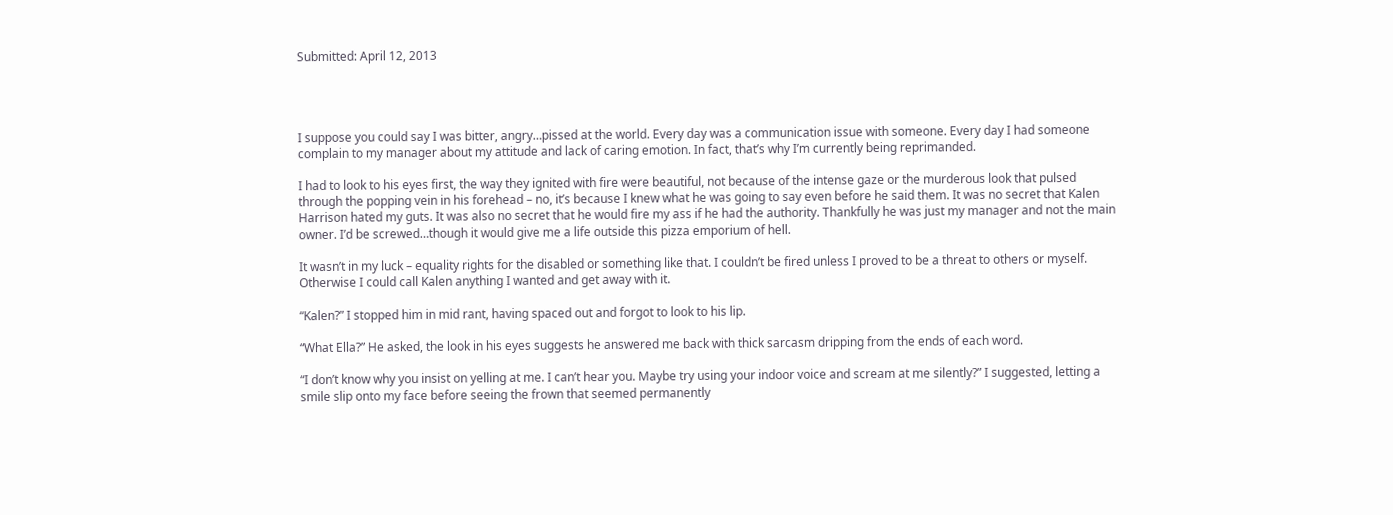Submitted: April 12, 2013




I suppose you could say I was bitter, angry…pissed at the world. Every day was a communication issue with someone. Every day I had someone complain to my manager about my attitude and lack of caring emotion. In fact, that’s why I’m currently being reprimanded.

I had to look to his eyes first, the way they ignited with fire were beautiful, not because of the intense gaze or the murderous look that pulsed through the popping vein in his forehead – no, it’s because I knew what he was going to say even before he said them. It was no secret that Kalen Harrison hated my guts. It was also no secret that he would fire my ass if he had the authority. Thankfully he was just my manager and not the main owner. I’d be screwed…though it would give me a life outside this pizza emporium of hell.

It wasn’t in my luck – equality rights for the disabled or something like that. I couldn’t be fired unless I proved to be a threat to others or myself. Otherwise I could call Kalen anything I wanted and get away with it.

“Kalen?” I stopped him in mid rant, having spaced out and forgot to look to his lip.

“What Ella?” He asked, the look in his eyes suggests he answered me back with thick sarcasm dripping from the ends of each word.

“I don’t know why you insist on yelling at me. I can’t hear you. Maybe try using your indoor voice and scream at me silently?” I suggested, letting a smile slip onto my face before seeing the frown that seemed permanently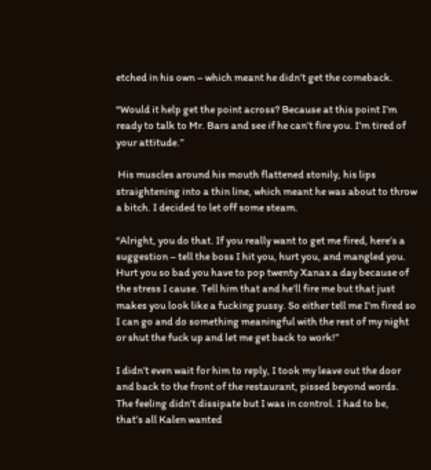etched in his own – which meant he didn’t get the comeback.

“Would it help get the point across? Because at this point I’m ready to talk to Mr. Bars and see if he can’t fire you. I’m tired of your attitude.”

 His muscles around his mouth flattened stonily, his lips straightening into a thin line, which meant he was about to throw a bitch. I decided to let off some steam.

“Alright, you do that. If you really want to get me fired, here’s a suggestion – tell the boss I hit you, hurt you, and mangled you. Hurt you so bad you have to pop twenty Xanax a day because of the stress I cause. Tell him that and he’ll fire me but that just makes you look like a fucking pussy. So either tell me I’m fired so I can go and do something meaningful with the rest of my night or shut the fuck up and let me get back to work!”

I didn’t even wait for him to reply, I took my leave out the door and back to the front of the restaurant, pissed beyond words. The feeling didn’t dissipate but I was in control. I had to be, that’s all Kalen wanted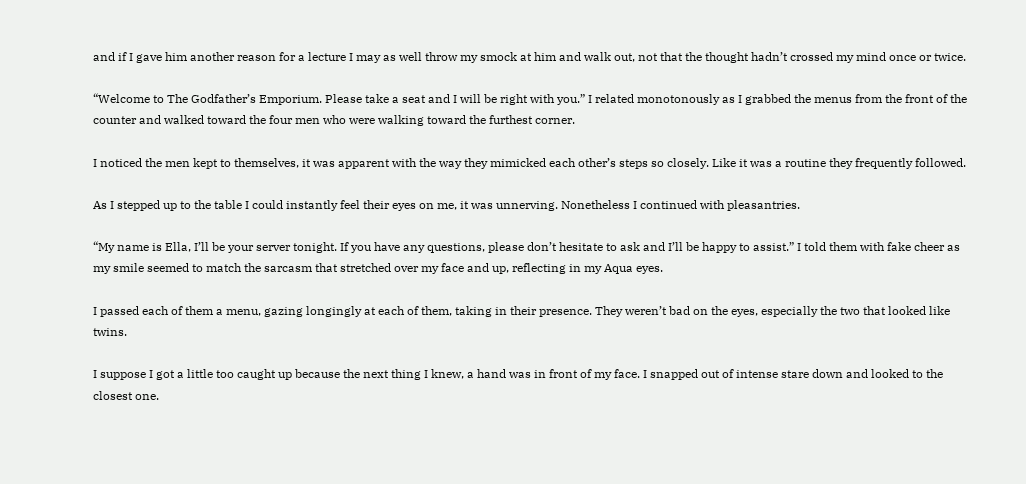and if I gave him another reason for a lecture I may as well throw my smock at him and walk out, not that the thought hadn’t crossed my mind once or twice.

“Welcome to The Godfather’s Emporium. Please take a seat and I will be right with you.” I related monotonously as I grabbed the menus from the front of the counter and walked toward the four men who were walking toward the furthest corner.

I noticed the men kept to themselves, it was apparent with the way they mimicked each other’s steps so closely. Like it was a routine they frequently followed.

As I stepped up to the table I could instantly feel their eyes on me, it was unnerving. Nonetheless I continued with pleasantries.

“My name is Ella, I’ll be your server tonight. If you have any questions, please don’t hesitate to ask and I’ll be happy to assist.” I told them with fake cheer as my smile seemed to match the sarcasm that stretched over my face and up, reflecting in my Aqua eyes.

I passed each of them a menu, gazing longingly at each of them, taking in their presence. They weren’t bad on the eyes, especially the two that looked like twins.

I suppose I got a little too caught up because the next thing I knew, a hand was in front of my face. I snapped out of intense stare down and looked to the closest one.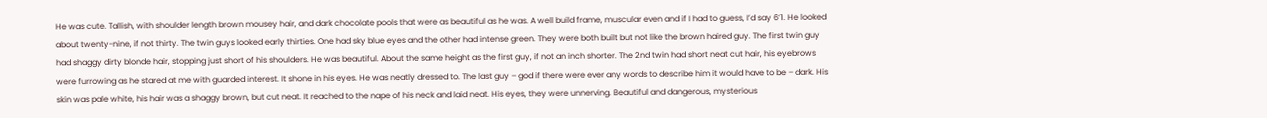He was cute. Tallish, with shoulder length brown mousey hair, and dark chocolate pools that were as beautiful as he was. A well build frame, muscular even and if I had to guess, I’d say 6’1. He looked about twenty-nine, if not thirty. The twin guys looked early thirties. One had sky blue eyes and the other had intense green. They were both built but not like the brown haired guy. The first twin guy had shaggy dirty blonde hair, stopping just short of his shoulders. He was beautiful. About the same height as the first guy, if not an inch shorter. The 2nd twin had short neat cut hair, his eyebrows were furrowing as he stared at me with guarded interest. It shone in his eyes. He was neatly dressed to. The last guy – god if there were ever any words to describe him it would have to be – dark. His skin was pale white, his hair was a shaggy brown, but cut neat. It reached to the nape of his neck and laid neat. His eyes, they were unnerving. Beautiful and dangerous, mysterious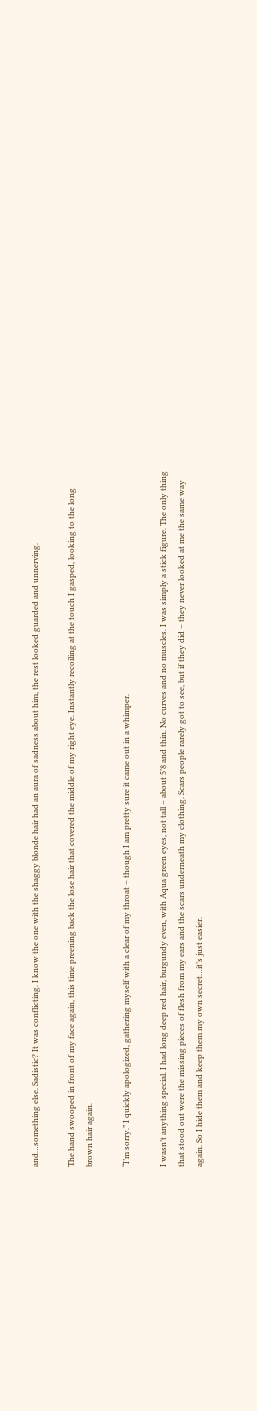and…something else. Sadistic? It was conflicting. I know the one with the shaggy blonde hair had an aura of sadness about him, the rest looked guarded and unnerving.

The hand swooped in front of my face again, this time preening back the lose hair that covered the middle of my right eye. Instantly recoiling at the touch I gasped, looking to the long brown hair again.

“I’m sorry.” I quickly apologized, gathering myself with a clear of my throat – though I am pretty sure it came out in a whimper.

I wasn’t anything special. I had long deep red hair, burgundy even, with Aqua green eyes, not tall – about 5’8 and thin. No curves and no muscles. I was simply a stick figure. The only thing that stood out were the missing pieces of flesh from my ears and the scars underneath my clothing. Scars people rarely got to see, but if they did – they never looked at me the same way again. So I hide them and keep them my own secret…it’s just easier.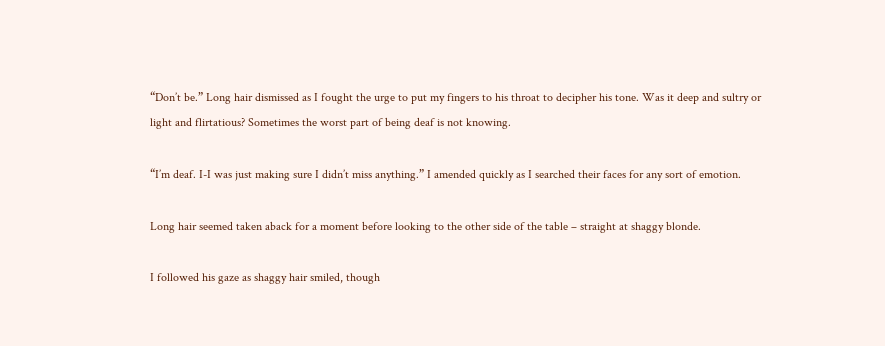“Don’t be.” Long hair dismissed as I fought the urge to put my fingers to his throat to decipher his tone. Was it deep and sultry or light and flirtatious? Sometimes the worst part of being deaf is not knowing.

“I’m deaf. I-I was just making sure I didn’t miss anything.” I amended quickly as I searched their faces for any sort of emotion.

Long hair seemed taken aback for a moment before looking to the other side of the table – straight at shaggy blonde.

I followed his gaze as shaggy hair smiled, though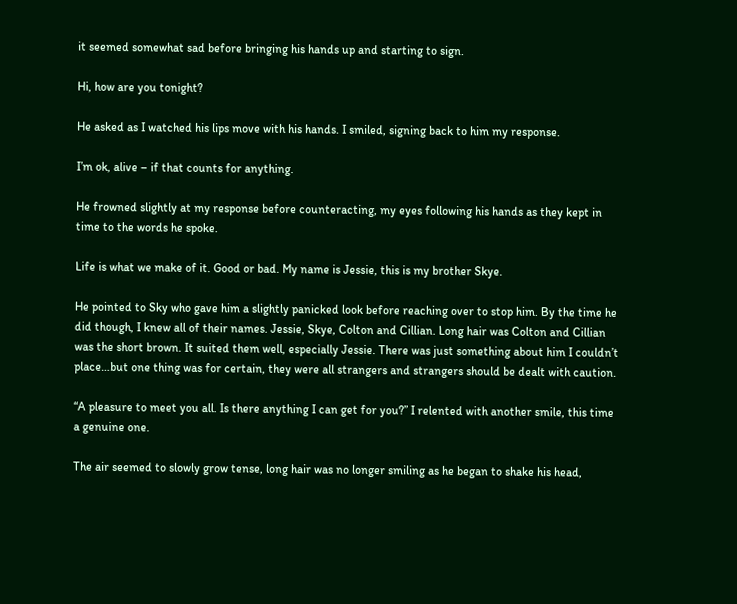it seemed somewhat sad before bringing his hands up and starting to sign.

Hi, how are you tonight?

He asked as I watched his lips move with his hands. I smiled, signing back to him my response.

I’m ok, alive – if that counts for anything.

He frowned slightly at my response before counteracting, my eyes following his hands as they kept in time to the words he spoke.

Life is what we make of it. Good or bad. My name is Jessie, this is my brother Skye.

He pointed to Sky who gave him a slightly panicked look before reaching over to stop him. By the time he did though, I knew all of their names. Jessie, Skye, Colton and Cillian. Long hair was Colton and Cillian was the short brown. It suited them well, especially Jessie. There was just something about him I couldn’t place…but one thing was for certain, they were all strangers and strangers should be dealt with caution.

“A pleasure to meet you all. Is there anything I can get for you?” I relented with another smile, this time a genuine one.

The air seemed to slowly grow tense, long hair was no longer smiling as he began to shake his head,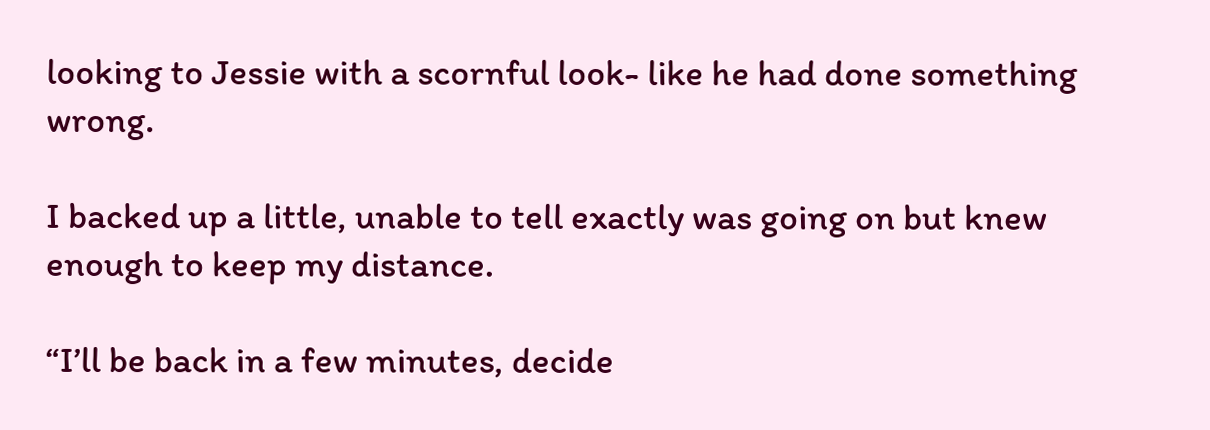looking to Jessie with a scornful look- like he had done something wrong.

I backed up a little, unable to tell exactly was going on but knew enough to keep my distance.

“I’ll be back in a few minutes, decide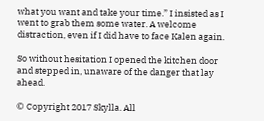what you want and take your time.” I insisted as I went to grab them some water. A welcome distraction, even if I did have to face Kalen again.

So without hesitation I opened the kitchen door and stepped in, unaware of the danger that lay ahead.

© Copyright 2017 Skylla. All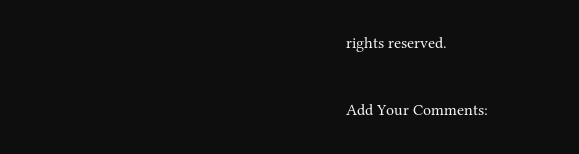rights reserved.


Add Your Comments: